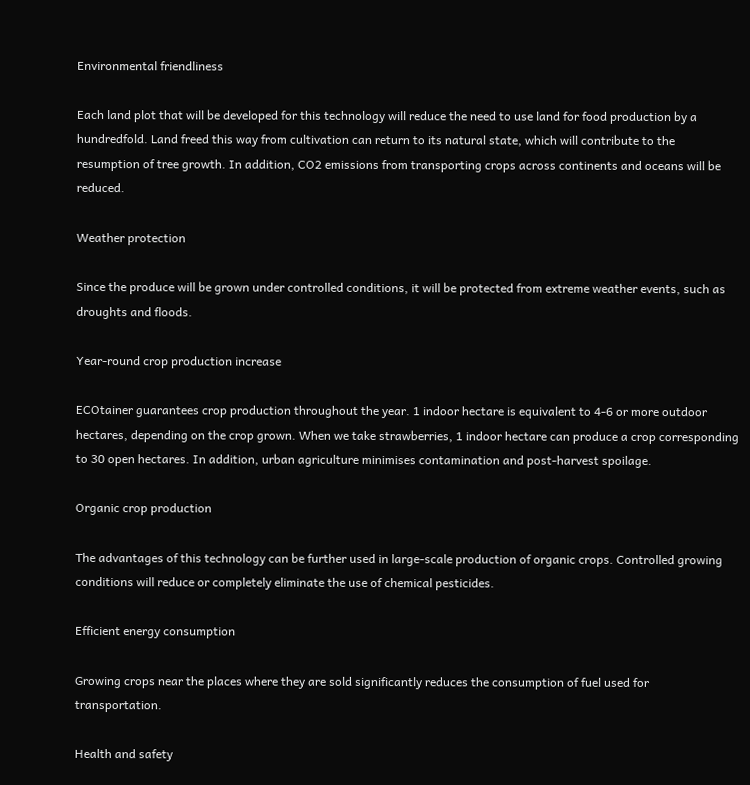Environmental friendliness

Each land plot that will be developed for this technology will reduce the need to use land for food production by a hundredfold. Land freed this way from cultivation can return to its natural state, which will contribute to the resumption of tree growth. In addition, CO2 emissions from transporting crops across continents and oceans will be reduced.

Weather protection

Since the produce will be grown under controlled conditions, it will be protected from extreme weather events, such as droughts and floods.

Year-round crop production increase

ECOtainer guarantees crop production throughout the year. 1 indoor hectare is equivalent to 4-6 or more outdoor hectares, depending on the crop grown. When we take strawberries, 1 indoor hectare can produce a crop corresponding to 30 open hectares. In addition, urban agriculture minimises contamination and post-harvest spoilage.

Organic crop production

The advantages of this technology can be further used in large-scale production of organic crops. Controlled growing conditions will reduce or completely eliminate the use of chemical pesticides.

Efficient energy consumption

Growing crops near the places where they are sold significantly reduces the consumption of fuel used for transportation.

Health and safety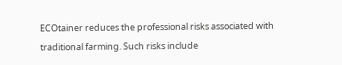ECOtainer reduces the professional risks associated with traditional farming. Such risks include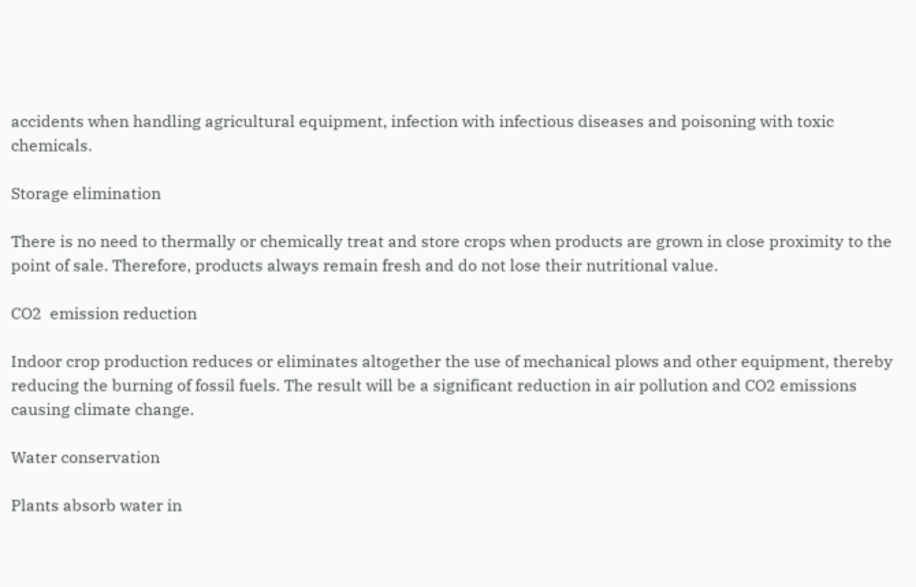accidents when handling agricultural equipment, infection with infectious diseases and poisoning with toxic chemicals.

Storage elimination

There is no need to thermally or chemically treat and store crops when products are grown in close proximity to the point of sale. Therefore, products always remain fresh and do not lose their nutritional value.

CO2  emission reduction

Indoor crop production reduces or eliminates altogether the use of mechanical plows and other equipment, thereby reducing the burning of fossil fuels. The result will be a significant reduction in air pollution and CO2 emissions causing climate change.

Water conservation

Plants absorb water in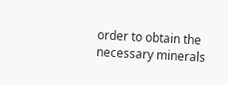order to obtain the necessary minerals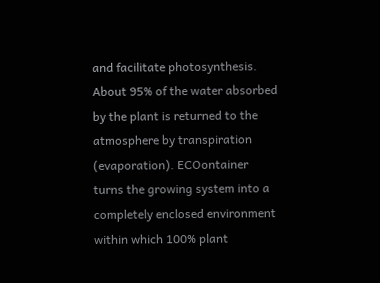and facilitate photosynthesis. About 95% of the water absorbed by the plant is returned to the atmosphere by transpiration (evaporation). ECOontainer turns the growing system into a completely enclosed environment within which 100% plant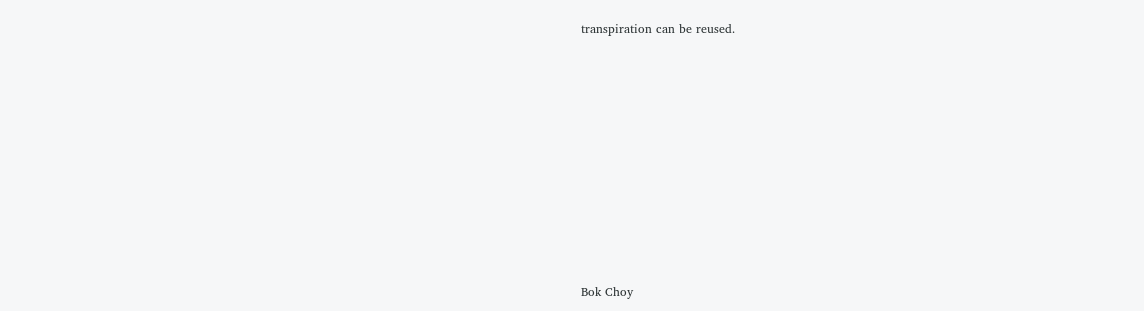transpiration can be reused.













Bok Choy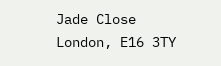Jade Close
London, E16 3TY